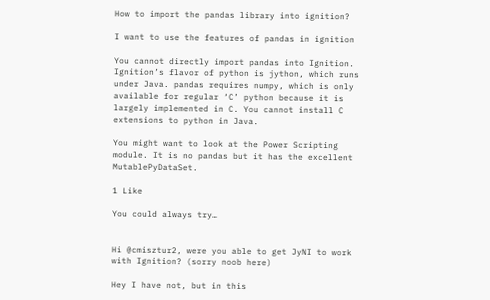How to import the pandas library into ignition?

I want to use the features of pandas in ignition

You cannot directly import pandas into Ignition. Ignition’s flavor of python is jython, which runs under Java. pandas requires numpy, which is only available for regular ‘C’ python because it is largely implemented in C. You cannot install C extensions to python in Java.

You might want to look at the Power Scripting module. It is no pandas but it has the excellent MutablePyDataSet.

1 Like

You could always try…


Hi @cmisztur2, were you able to get JyNI to work with Ignition? (sorry noob here)

Hey I have not, but in this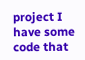project I have some code that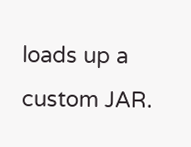loads up a custom JAR.